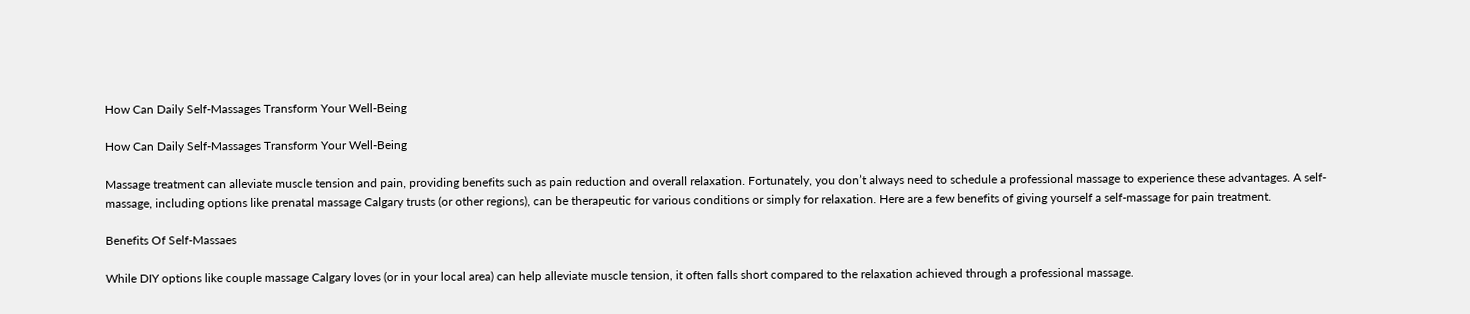How Can Daily Self-Massages Transform Your Well-Being

How Can Daily Self-Massages Transform Your Well-Being

Massage treatment can alleviate muscle tension and pain, providing benefits such as pain reduction and overall relaxation. Fortunately, you don’t always need to schedule a professional massage to experience these advantages. A self-massage, including options like prenatal massage Calgary trusts (or other regions), can be therapeutic for various conditions or simply for relaxation. Here are a few benefits of giving yourself a self-massage for pain treatment.

Benefits Of Self-Massaes

While DIY options like couple massage Calgary loves (or in your local area) can help alleviate muscle tension, it often falls short compared to the relaxation achieved through a professional massage.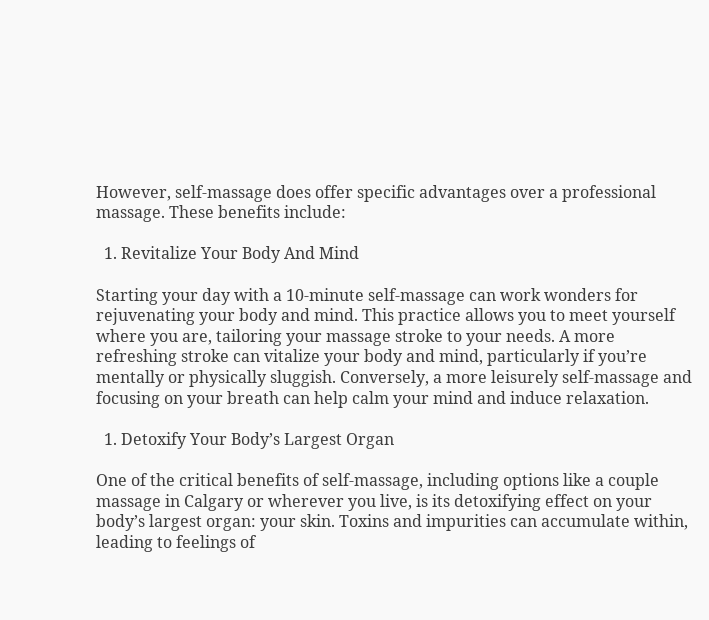However, self-massage does offer specific advantages over a professional massage. These benefits include:

  1. Revitalize Your Body And Mind

Starting your day with a 10-minute self-massage can work wonders for rejuvenating your body and mind. This practice allows you to meet yourself where you are, tailoring your massage stroke to your needs. A more refreshing stroke can vitalize your body and mind, particularly if you’re mentally or physically sluggish. Conversely, a more leisurely self-massage and focusing on your breath can help calm your mind and induce relaxation.

  1. Detoxify Your Body’s Largest Organ

One of the critical benefits of self-massage, including options like a couple massage in Calgary or wherever you live, is its detoxifying effect on your body’s largest organ: your skin. Toxins and impurities can accumulate within, leading to feelings of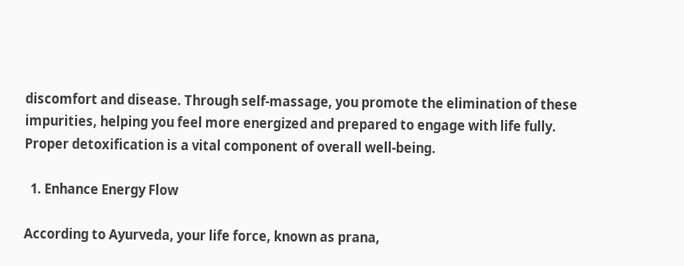discomfort and disease. Through self-massage, you promote the elimination of these impurities, helping you feel more energized and prepared to engage with life fully. Proper detoxification is a vital component of overall well-being.

  1. Enhance Energy Flow

According to Ayurveda, your life force, known as prana,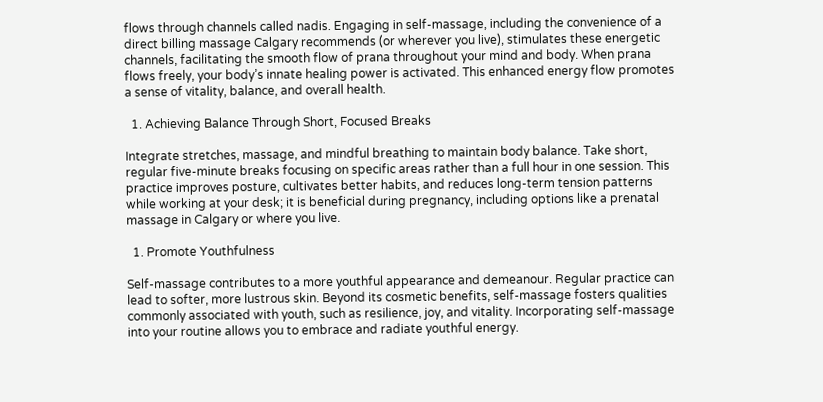flows through channels called nadis. Engaging in self-massage, including the convenience of a direct billing massage Calgary recommends (or wherever you live), stimulates these energetic channels, facilitating the smooth flow of prana throughout your mind and body. When prana flows freely, your body’s innate healing power is activated. This enhanced energy flow promotes a sense of vitality, balance, and overall health.

  1. Achieving Balance Through Short, Focused Breaks

Integrate stretches, massage, and mindful breathing to maintain body balance. Take short, regular five-minute breaks focusing on specific areas rather than a full hour in one session. This practice improves posture, cultivates better habits, and reduces long-term tension patterns while working at your desk; it is beneficial during pregnancy, including options like a prenatal massage in Calgary or where you live.

  1. Promote Youthfulness

Self-massage contributes to a more youthful appearance and demeanour. Regular practice can lead to softer, more lustrous skin. Beyond its cosmetic benefits, self-massage fosters qualities commonly associated with youth, such as resilience, joy, and vitality. Incorporating self-massage into your routine allows you to embrace and radiate youthful energy.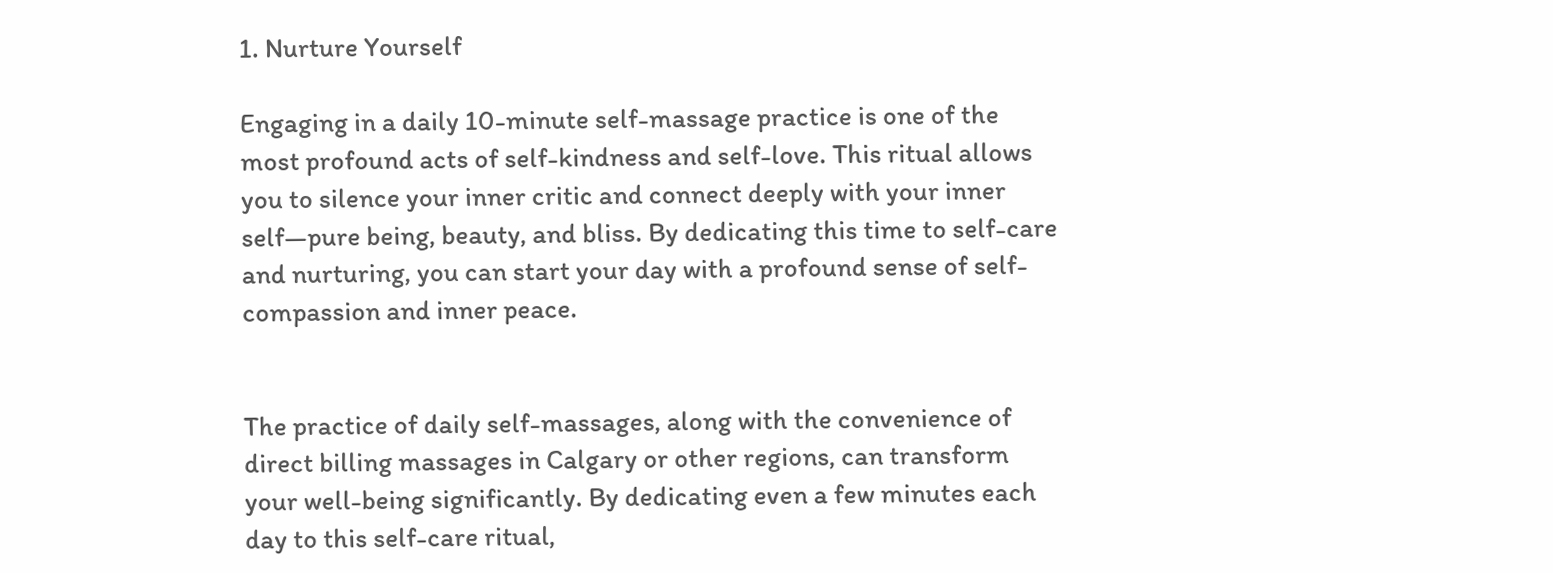1. Nurture Yourself

Engaging in a daily 10-minute self-massage practice is one of the most profound acts of self-kindness and self-love. This ritual allows you to silence your inner critic and connect deeply with your inner self—pure being, beauty, and bliss. By dedicating this time to self-care and nurturing, you can start your day with a profound sense of self-compassion and inner peace.


The practice of daily self-massages, along with the convenience of direct billing massages in Calgary or other regions, can transform your well-being significantly. By dedicating even a few minutes each day to this self-care ritual,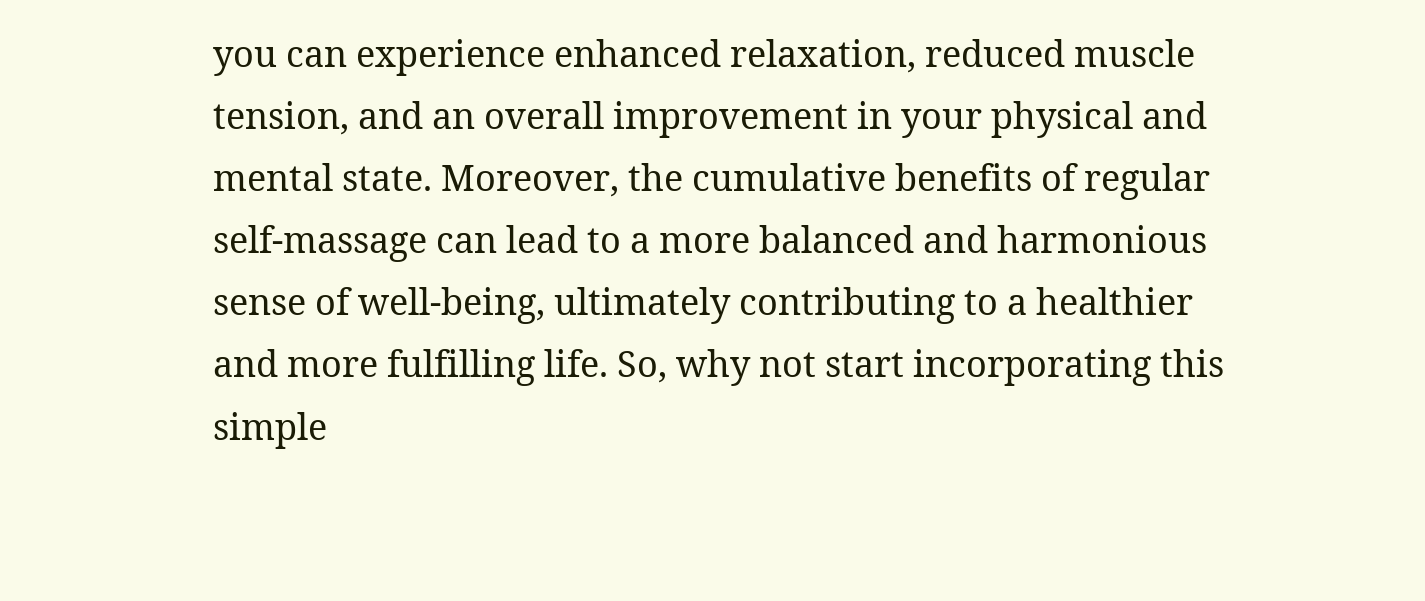you can experience enhanced relaxation, reduced muscle tension, and an overall improvement in your physical and mental state. Moreover, the cumulative benefits of regular self-massage can lead to a more balanced and harmonious sense of well-being, ultimately contributing to a healthier and more fulfilling life. So, why not start incorporating this simple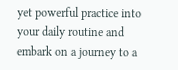yet powerful practice into your daily routine and embark on a journey to a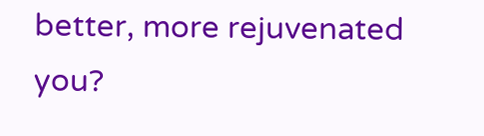better, more rejuvenated you?